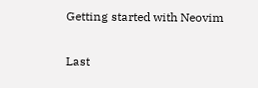Getting started with Neovim

Last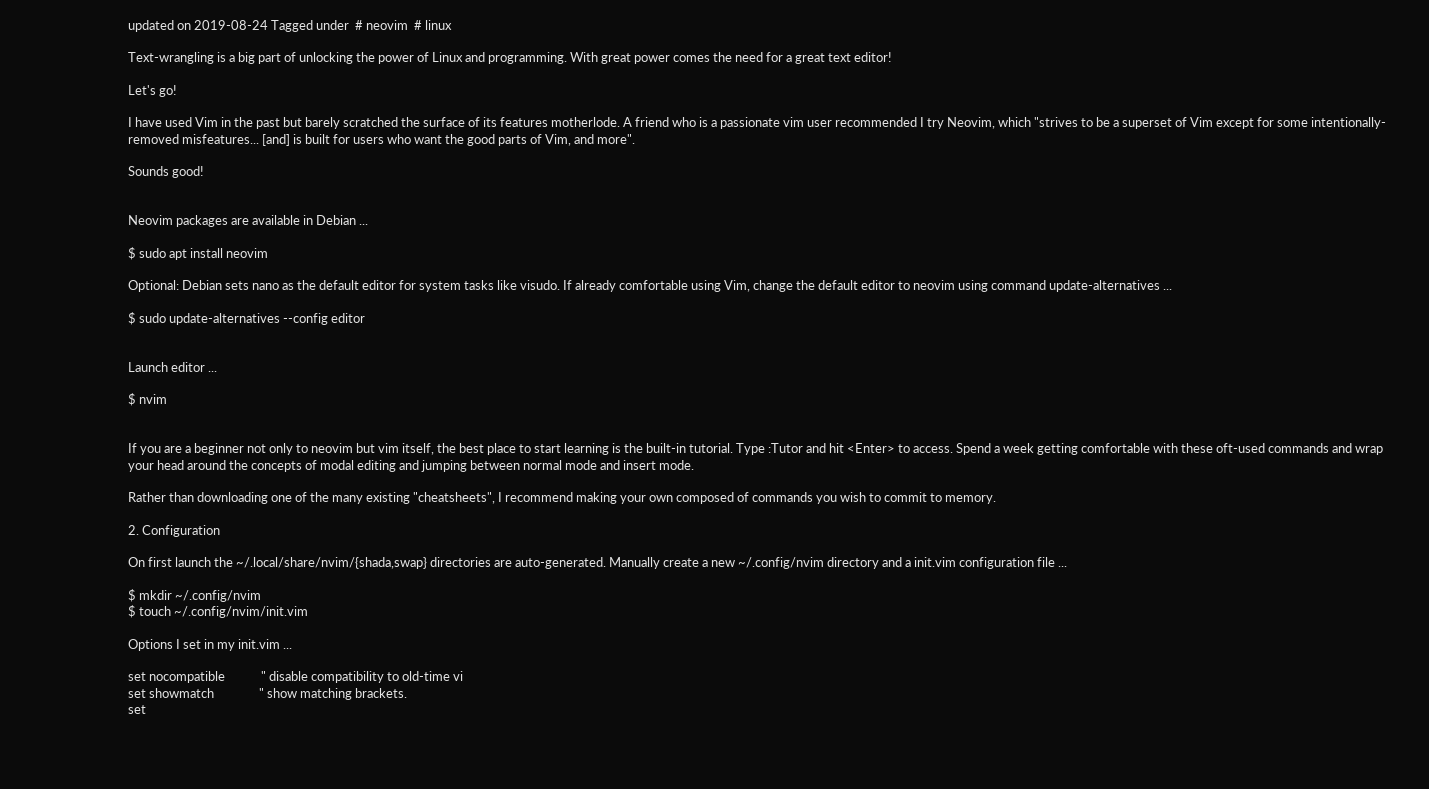updated on 2019-08-24 Tagged under  # neovim  # linux

Text-wrangling is a big part of unlocking the power of Linux and programming. With great power comes the need for a great text editor!

Let's go!

I have used Vim in the past but barely scratched the surface of its features motherlode. A friend who is a passionate vim user recommended I try Neovim, which "strives to be a superset of Vim except for some intentionally-removed misfeatures... [and] is built for users who want the good parts of Vim, and more".

Sounds good!


Neovim packages are available in Debian ...

$ sudo apt install neovim

Optional: Debian sets nano as the default editor for system tasks like visudo. If already comfortable using Vim, change the default editor to neovim using command update-alternatives ...

$ sudo update-alternatives --config editor


Launch editor ...

$ nvim


If you are a beginner not only to neovim but vim itself, the best place to start learning is the built-in tutorial. Type :Tutor and hit <Enter> to access. Spend a week getting comfortable with these oft-used commands and wrap your head around the concepts of modal editing and jumping between normal mode and insert mode.

Rather than downloading one of the many existing "cheatsheets", I recommend making your own composed of commands you wish to commit to memory.

2. Configuration

On first launch the ~/.local/share/nvim/{shada,swap} directories are auto-generated. Manually create a new ~/.config/nvim directory and a init.vim configuration file ...

$ mkdir ~/.config/nvim
$ touch ~/.config/nvim/init.vim

Options I set in my init.vim ...

set nocompatible            " disable compatibility to old-time vi
set showmatch               " show matching brackets.
set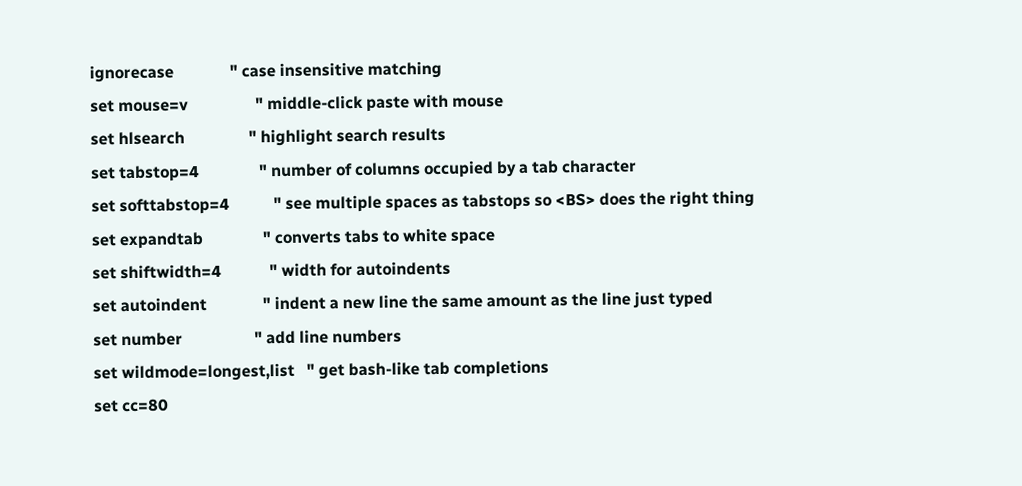ignorecase              " case insensitive matching
set mouse=v                 " middle-click paste with mouse
set hlsearch                " highlight search results
set tabstop=4               " number of columns occupied by a tab character
set softtabstop=4           " see multiple spaces as tabstops so <BS> does the right thing
set expandtab               " converts tabs to white space
set shiftwidth=4            " width for autoindents
set autoindent              " indent a new line the same amount as the line just typed
set number                  " add line numbers
set wildmode=longest,list   " get bash-like tab completions
set cc=80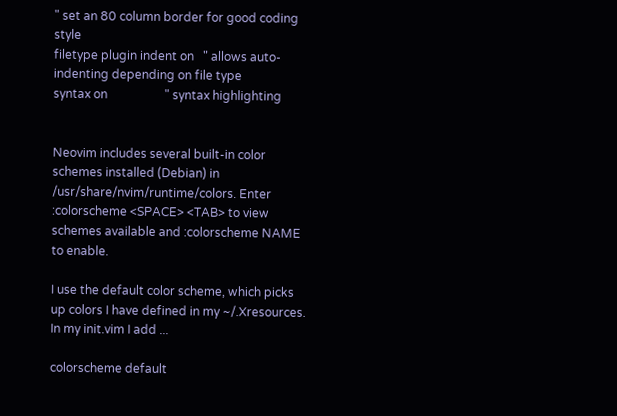" set an 80 column border for good coding style
filetype plugin indent on   " allows auto-indenting depending on file type
syntax on                   " syntax highlighting


Neovim includes several built-in color schemes installed (Debian) in /usr/share/nvim/runtime/colors. Enter :colorscheme <SPACE> <TAB> to view schemes available and :colorscheme NAME to enable.

I use the default color scheme, which picks up colors I have defined in my ~/.Xresources. In my init.vim I add ...

colorscheme default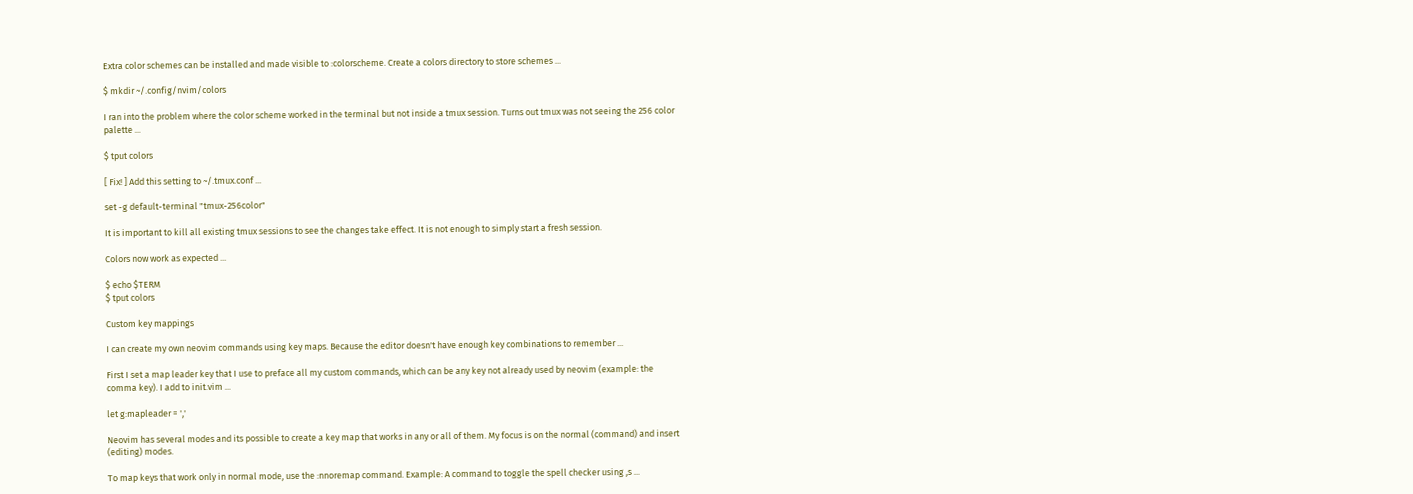Extra color schemes can be installed and made visible to :colorscheme. Create a colors directory to store schemes ...

$ mkdir ~/.config/nvim/colors

I ran into the problem where the color scheme worked in the terminal but not inside a tmux session. Turns out tmux was not seeing the 256 color palette ...

$ tput colors

[ Fix! ] Add this setting to ~/.tmux.conf ...

set -g default-terminal "tmux-256color"

It is important to kill all existing tmux sessions to see the changes take effect. It is not enough to simply start a fresh session.

Colors now work as expected ...

$ echo $TERM
$ tput colors

Custom key mappings

I can create my own neovim commands using key maps. Because the editor doesn't have enough key combinations to remember ...

First I set a map leader key that I use to preface all my custom commands, which can be any key not already used by neovim (example: the comma key). I add to init.vim ...

let g:mapleader = ','

Neovim has several modes and its possible to create a key map that works in any or all of them. My focus is on the normal (command) and insert (editing) modes.

To map keys that work only in normal mode, use the :nnoremap command. Example: A command to toggle the spell checker using ,s ...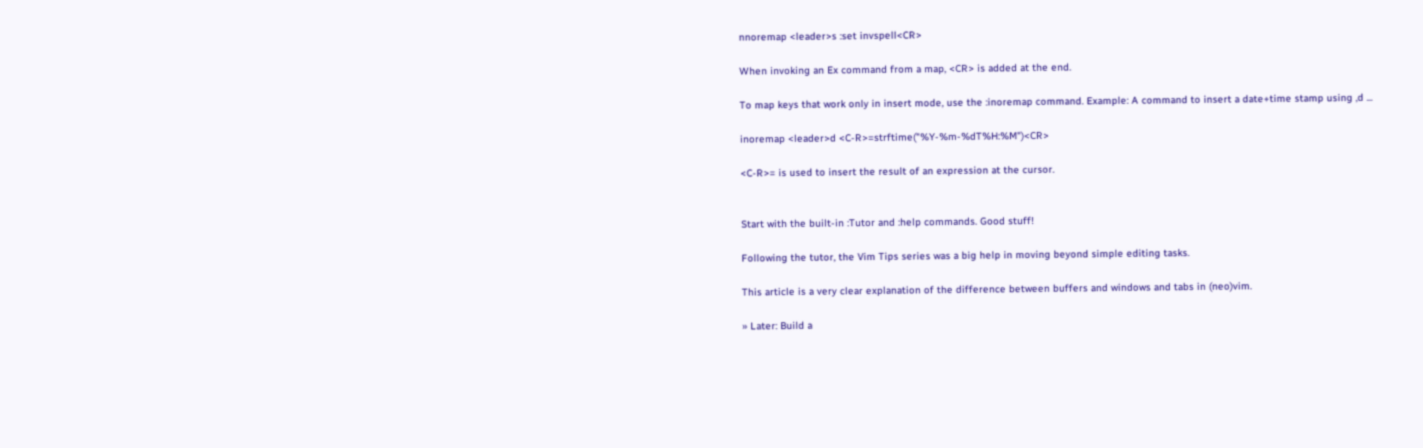nnoremap <leader>s :set invspell<CR>

When invoking an Ex command from a map, <CR> is added at the end.

To map keys that work only in insert mode, use the :inoremap command. Example: A command to insert a date+time stamp using ,d ...

inoremap <leader>d <C-R>=strftime("%Y-%m-%dT%H:%M")<CR>

<C-R>= is used to insert the result of an expression at the cursor.


Start with the built-in :Tutor and :help commands. Good stuff!

Following the tutor, the Vim Tips series was a big help in moving beyond simple editing tasks.

This article is a very clear explanation of the difference between buffers and windows and tabs in (neo)vim.

» Later: Build a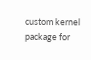custom kernel package for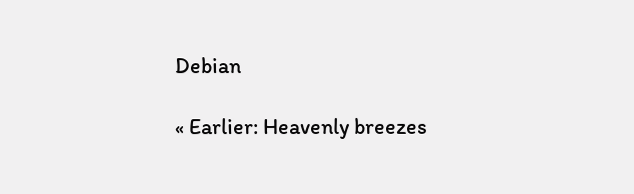Debian

« Earlier: Heavenly breezes